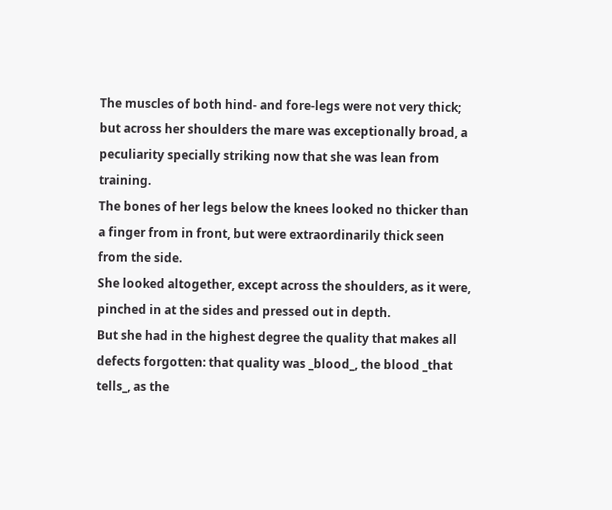The muscles of both hind- and fore-legs were not very thick; but across her shoulders the mare was exceptionally broad, a peculiarity specially striking now that she was lean from training.
The bones of her legs below the knees looked no thicker than a finger from in front, but were extraordinarily thick seen from the side.
She looked altogether, except across the shoulders, as it were, pinched in at the sides and pressed out in depth.
But she had in the highest degree the quality that makes all defects forgotten: that quality was _blood_, the blood _that tells_, as the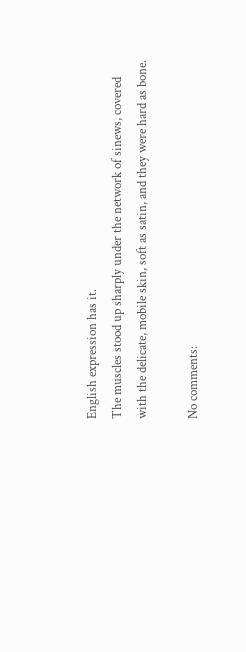English expression has it.
The muscles stood up sharply under the network of sinews, covered with the delicate, mobile skin, soft as satin, and they were hard as bone.

No comments: